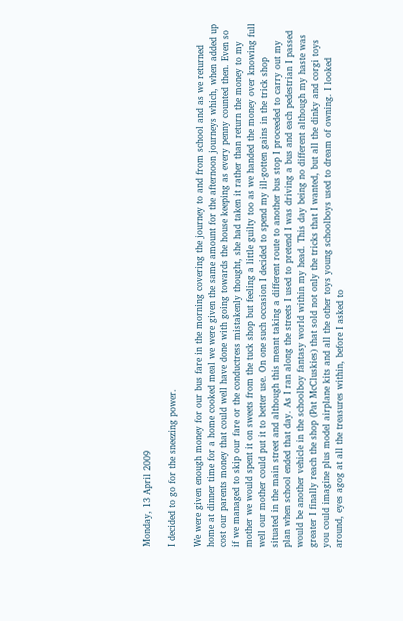Monday, 13 April 2009

I decided to go for the sneezing power.

We were given enough money for our bus fare in the morning covering the journey to and from school and as we returned home at dinner time for a home cooked meal we were given the same amount for the afternoon journeys which, when added up cost our parents money that could well have done with going towards the house keeping as every penny counted then. Even so if we managed to skip our fare or the conductress mistakenly thought, she had taken it rather than return the money to my mother we would spent it on sweets from the tuck shop but feeling a little guilty too as we handed the money over knowing full well our mother could put it to better use. On one such occasion I decided to spend my ill-gotten gains in the trick shop situated in the main street and although this meant taking a different route to another bus stop I proceeded to carry out my plan when school ended that day. As I ran along the streets I used to pretend I was driving a bus and each pedestrian I passed would be another vehicle in the schoolboy fantasy world within my head. This day being no different although my haste was greater I finally reach the shop (Pat McCluskies) that sold not only the tricks that I wanted, but all the dinky and corgi toys you could imagine plus model airplane kits and all the other toys young schoolboys used to dream of owning. I looked around, eyes agog at all the treasures within, before I asked to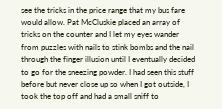see the tricks in the price range that my bus fare would allow. Pat McCluskie placed an array of tricks on the counter and I let my eyes wander from puzzles with nails to stink bombs and the nail through the finger illusion until I eventually decided to go for the sneezing powder. I had seen this stuff before but never close up so when I got outside, I took the top off and had a small sniff to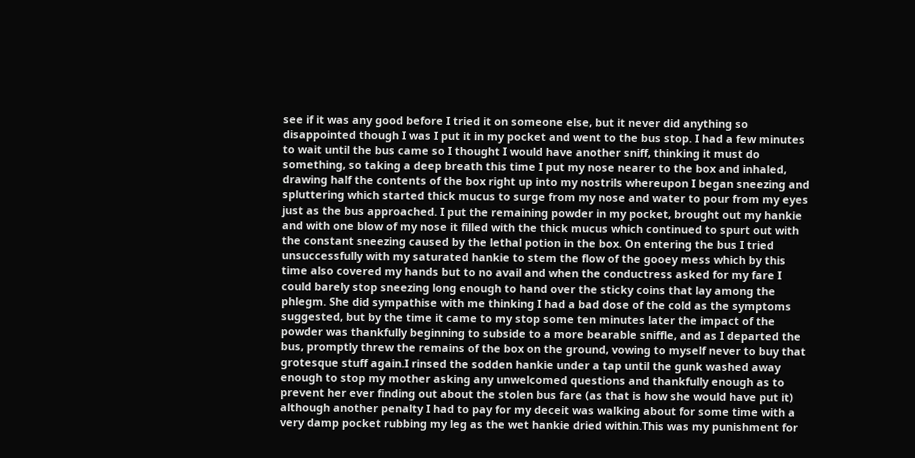see if it was any good before I tried it on someone else, but it never did anything so disappointed though I was I put it in my pocket and went to the bus stop. I had a few minutes to wait until the bus came so I thought I would have another sniff, thinking it must do something, so taking a deep breath this time I put my nose nearer to the box and inhaled, drawing half the contents of the box right up into my nostrils whereupon I began sneezing and spluttering which started thick mucus to surge from my nose and water to pour from my eyes just as the bus approached. I put the remaining powder in my pocket, brought out my hankie and with one blow of my nose it filled with the thick mucus which continued to spurt out with the constant sneezing caused by the lethal potion in the box. On entering the bus I tried unsuccessfully with my saturated hankie to stem the flow of the gooey mess which by this time also covered my hands but to no avail and when the conductress asked for my fare I could barely stop sneezing long enough to hand over the sticky coins that lay among the phlegm. She did sympathise with me thinking I had a bad dose of the cold as the symptoms suggested, but by the time it came to my stop some ten minutes later the impact of the powder was thankfully beginning to subside to a more bearable sniffle, and as I departed the bus, promptly threw the remains of the box on the ground, vowing to myself never to buy that grotesque stuff again.I rinsed the sodden hankie under a tap until the gunk washed away enough to stop my mother asking any unwelcomed questions and thankfully enough as to prevent her ever finding out about the stolen bus fare (as that is how she would have put it) although another penalty I had to pay for my deceit was walking about for some time with a very damp pocket rubbing my leg as the wet hankie dried within.This was my punishment for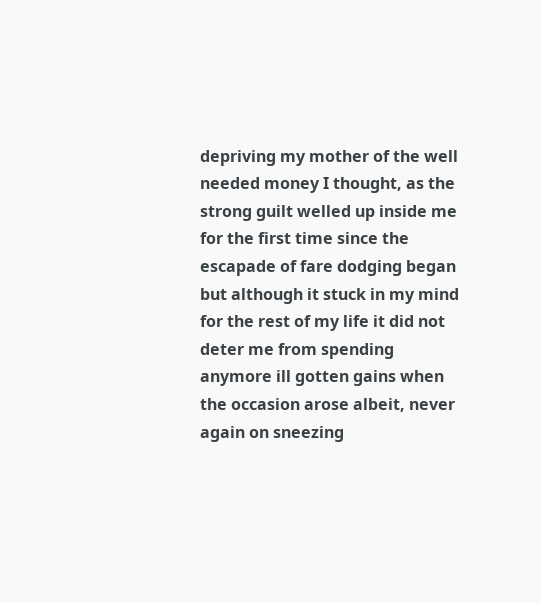depriving my mother of the well needed money I thought, as the strong guilt welled up inside me for the first time since the escapade of fare dodging began but although it stuck in my mind for the rest of my life it did not deter me from spending anymore ill gotten gains when the occasion arose albeit, never again on sneezing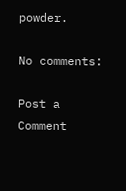powder.

No comments:

Post a Comment